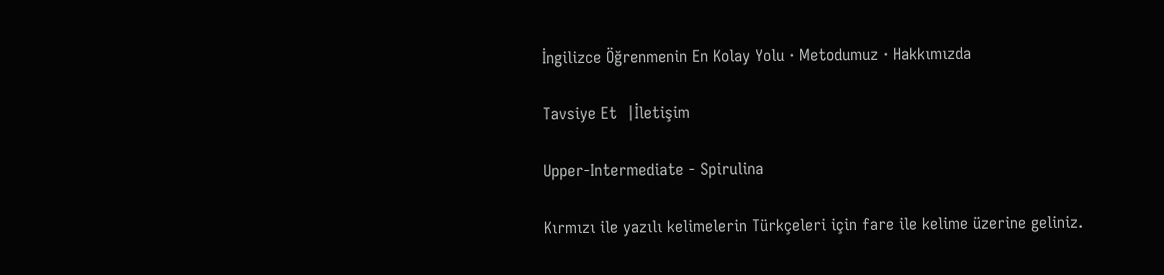İngilizce Öğrenmenin En Kolay Yolu · Metodumuz · Hakkımızda

Tavsiye Et  |İletişim

Upper-Intermediate - Spirulina

Kırmızı ile yazılı kelimelerin Türkçeleri için fare ile kelime üzerine geliniz.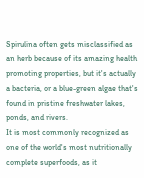Spirulina often gets misclassified as an herb because of its amazing health promoting properties, but it's actually a bacteria, or a blue-green algae that's found in pristine freshwater lakes, ponds, and rivers.
It is most commonly recognized as one of the world's most nutritionally complete superfoods, as it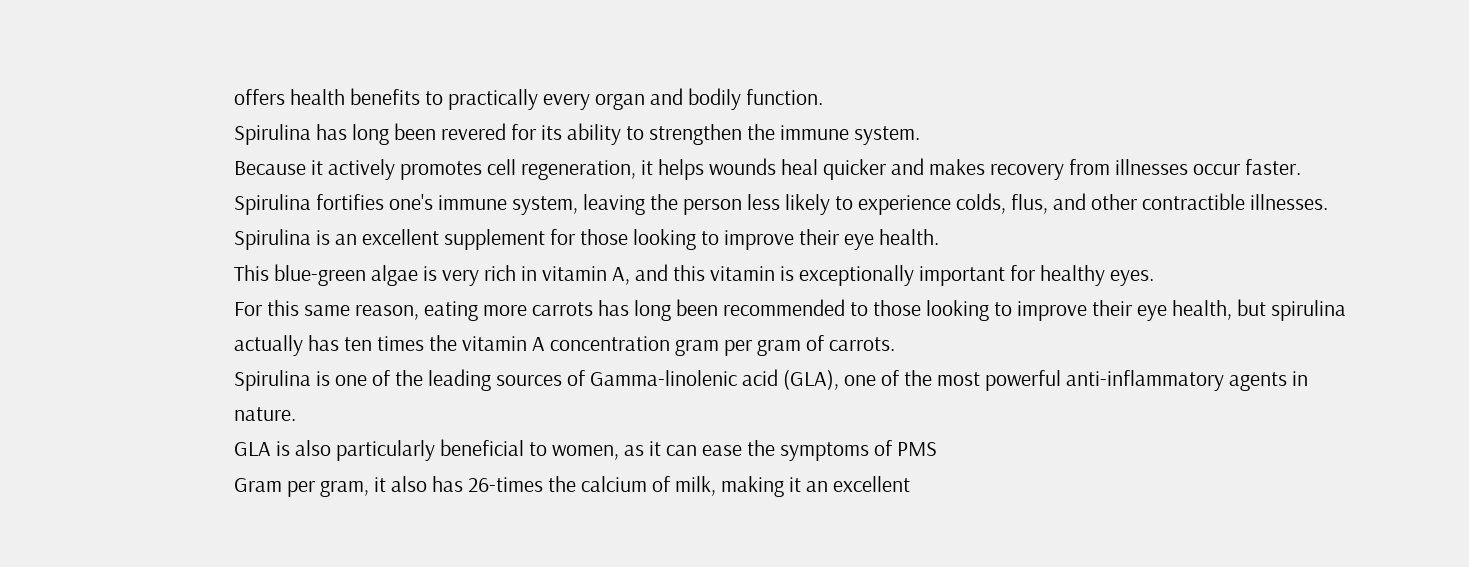offers health benefits to practically every organ and bodily function.
Spirulina has long been revered for its ability to strengthen the immune system.
Because it actively promotes cell regeneration, it helps wounds heal quicker and makes recovery from illnesses occur faster.
Spirulina fortifies one's immune system, leaving the person less likely to experience colds, flus, and other contractible illnesses.
Spirulina is an excellent supplement for those looking to improve their eye health.
This blue-green algae is very rich in vitamin A, and this vitamin is exceptionally important for healthy eyes.
For this same reason, eating more carrots has long been recommended to those looking to improve their eye health, but spirulina actually has ten times the vitamin A concentration gram per gram of carrots.
Spirulina is one of the leading sources of Gamma-linolenic acid (GLA), one of the most powerful anti-inflammatory agents in nature.
GLA is also particularly beneficial to women, as it can ease the symptoms of PMS
Gram per gram, it also has 26-times the calcium of milk, making it an excellent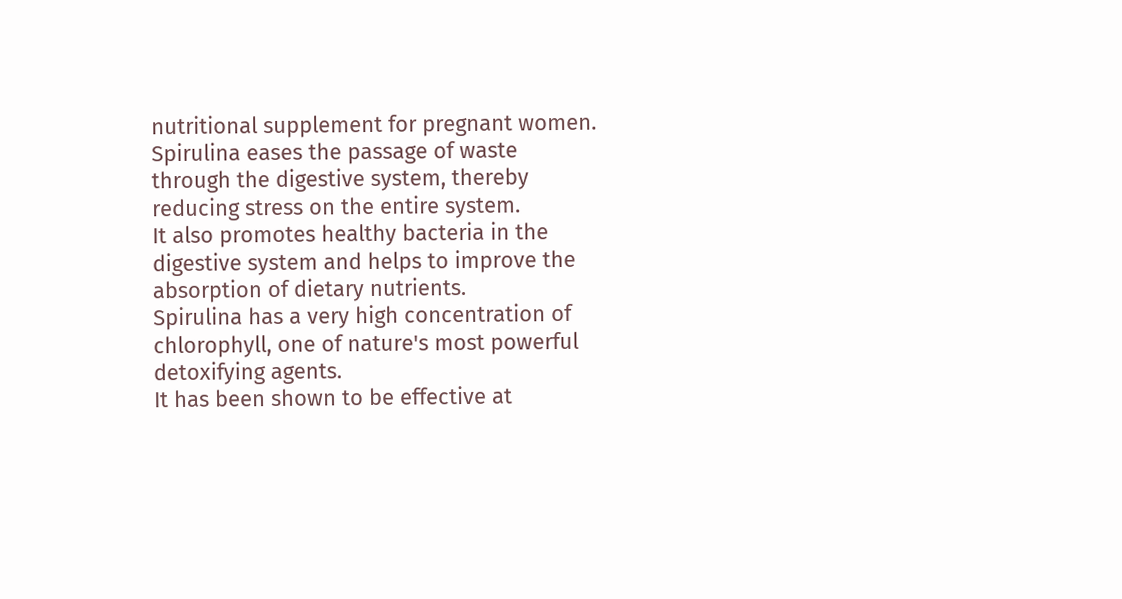nutritional supplement for pregnant women.
Spirulina eases the passage of waste through the digestive system, thereby reducing stress on the entire system.
It also promotes healthy bacteria in the digestive system and helps to improve the absorption of dietary nutrients.
Spirulina has a very high concentration of chlorophyll, one of nature's most powerful detoxifying agents.
It has been shown to be effective at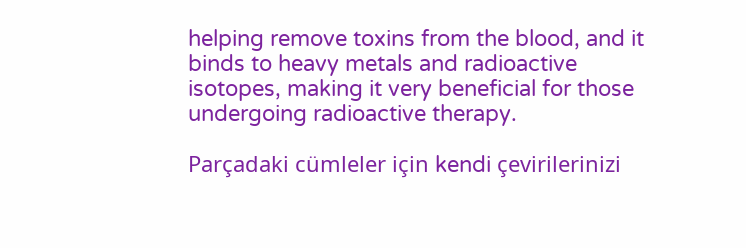helping remove toxins from the blood, and it binds to heavy metals and radioactive isotopes, making it very beneficial for those undergoing radioactive therapy.

Parçadaki cümleler için kendi çevirilerinizi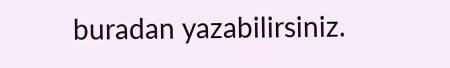buradan yazabilirsiniz.